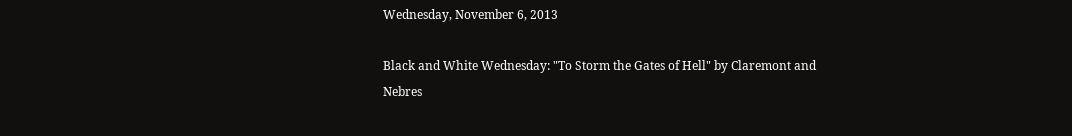Wednesday, November 6, 2013

Black and White Wednesday: "To Storm the Gates of Hell" by Claremont and Nebres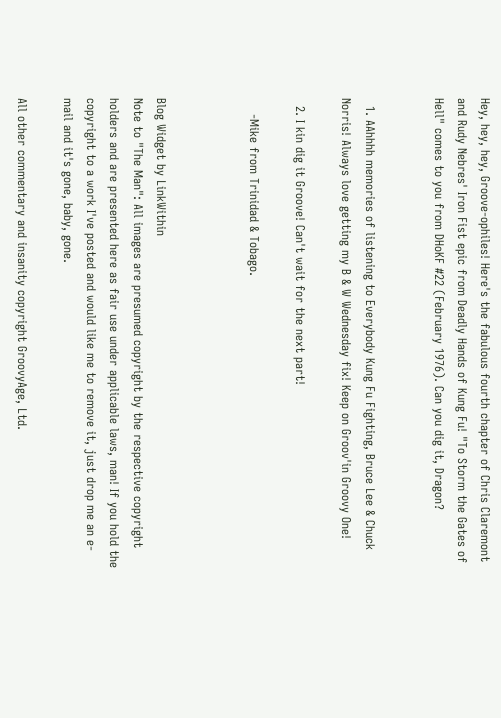Hey, hey, hey, Groove-ophiles! Here's the fabulous fourth chapter of Chris Claremont and Rudy Nebres' Iron Fist epic from Deadly Hands of Kung Fu! "To Storm the Gates of Hell" comes to you from DHoKF #22 (February 1976). Can you dig it, Dragon?


  1. AAhhhh memories of listening to Everybody Kung Fu Fighting, Bruce Lee & Chuck Norris! Always love getting my B & W Wednesday fix! Keep on Groov'in Groovy One!

  2. I kin dig it Groove! Can't wait for the next part!

    -Mike from Trinidad & Tobago.



Blog Widget by LinkWithin
Note to "The Man": All images are presumed copyright by the respective copyright holders and are presented here as fair use under applicable laws, man! If you hold the copyright to a work I've posted and would like me to remove it, just drop me an e-mail and it's gone, baby, gone.

All other commentary and insanity copyright GroovyAge, Ltd.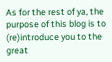As for the rest of ya, the purpose of this blog is to (re)introduce you to the great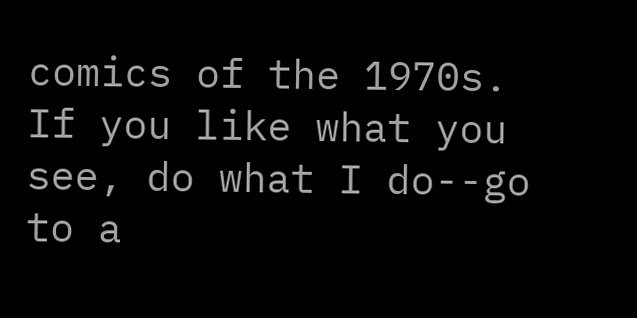comics of the 1970s. If you like what you see, do what I do--go to a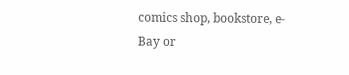comics shop, bookstore, e-Bay or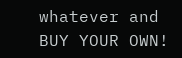whatever and BUY YOUR OWN!